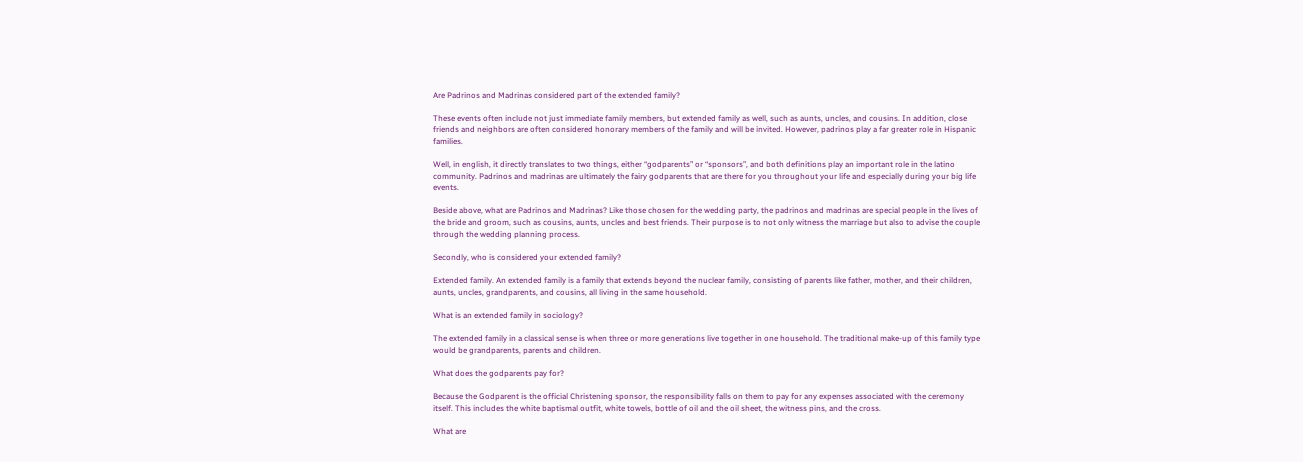Are Padrinos and Madrinas considered part of the extended family?

These events often include not just immediate family members, but extended family as well, such as aunts, uncles, and cousins. In addition, close friends and neighbors are often considered honorary members of the family and will be invited. However, padrinos play a far greater role in Hispanic families.

Well, in english, it directly translates to two things, either “godparents” or “sponsors”, and both definitions play an important role in the latino community. Padrinos and madrinas are ultimately the fairy godparents that are there for you throughout your life and especially during your big life events.

Beside above, what are Padrinos and Madrinas? Like those chosen for the wedding party, the padrinos and madrinas are special people in the lives of the bride and groom, such as cousins, aunts, uncles and best friends. Their purpose is to not only witness the marriage but also to advise the couple through the wedding planning process.

Secondly, who is considered your extended family?

Extended family. An extended family is a family that extends beyond the nuclear family, consisting of parents like father, mother, and their children, aunts, uncles, grandparents, and cousins, all living in the same household.

What is an extended family in sociology?

The extended family in a classical sense is when three or more generations live together in one household. The traditional make-up of this family type would be grandparents, parents and children.

What does the godparents pay for?

Because the Godparent is the official Christening sponsor, the responsibility falls on them to pay for any expenses associated with the ceremony itself. This includes the white baptismal outfit, white towels, bottle of oil and the oil sheet, the witness pins, and the cross.

What are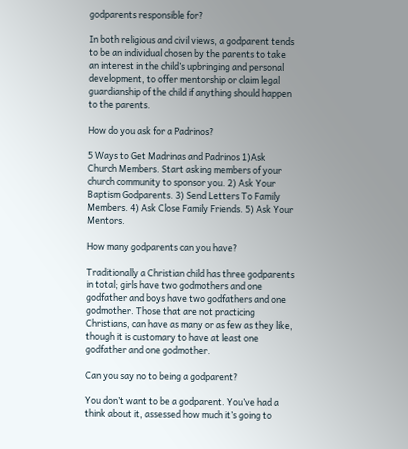godparents responsible for?

In both religious and civil views, a godparent tends to be an individual chosen by the parents to take an interest in the child’s upbringing and personal development, to offer mentorship or claim legal guardianship of the child if anything should happen to the parents.

How do you ask for a Padrinos?

5 Ways to Get Madrinas and Padrinos 1)Ask Church Members. Start asking members of your church community to sponsor you. 2) Ask Your Baptism Godparents. 3) Send Letters To Family Members. 4) Ask Close Family Friends. 5) Ask Your Mentors.

How many godparents can you have?

Traditionally a Christian child has three godparents in total; girls have two godmothers and one godfather and boys have two godfathers and one godmother. Those that are not practicing Christians, can have as many or as few as they like, though it is customary to have at least one godfather and one godmother.

Can you say no to being a godparent?

You don’t want to be a godparent. You’ve had a think about it, assessed how much it’s going to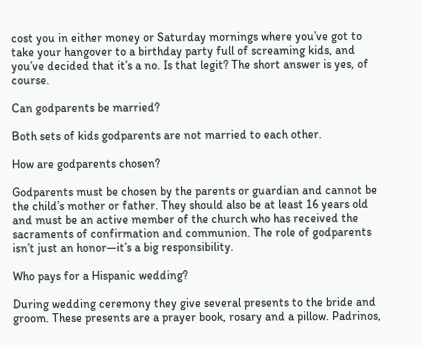cost you in either money or Saturday mornings where you’ve got to take your hangover to a birthday party full of screaming kids, and you’ve decided that it’s a no. Is that legit? The short answer is yes, of course.

Can godparents be married?

Both sets of kids godparents are not married to each other.

How are godparents chosen?

Godparents must be chosen by the parents or guardian and cannot be the child’s mother or father. They should also be at least 16 years old and must be an active member of the church who has received the sacraments of confirmation and communion. The role of godparents isn’t just an honor—it’s a big responsibility.

Who pays for a Hispanic wedding?

During wedding ceremony they give several presents to the bride and groom. These presents are a prayer book, rosary and a pillow. Padrinos,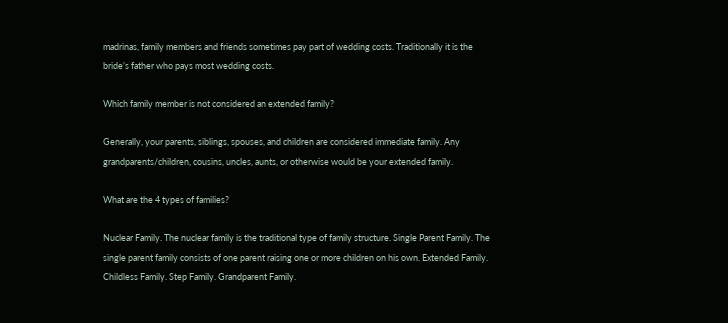madrinas, family members and friends sometimes pay part of wedding costs. Traditionally it is the bride’s father who pays most wedding costs.

Which family member is not considered an extended family?

Generally, your parents, siblings, spouses, and children are considered immediate family. Any grandparents/children, cousins, uncles, aunts, or otherwise would be your extended family.

What are the 4 types of families?

Nuclear Family. The nuclear family is the traditional type of family structure. Single Parent Family. The single parent family consists of one parent raising one or more children on his own. Extended Family. Childless Family. Step Family. Grandparent Family.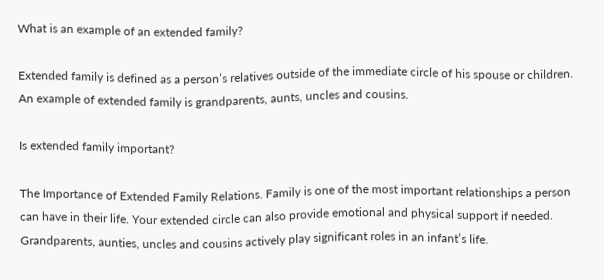What is an example of an extended family?

Extended family is defined as a person’s relatives outside of the immediate circle of his spouse or children. An example of extended family is grandparents, aunts, uncles and cousins.

Is extended family important?

The Importance of Extended Family Relations. Family is one of the most important relationships a person can have in their life. Your extended circle can also provide emotional and physical support if needed. Grandparents, aunties, uncles and cousins actively play significant roles in an infant’s life.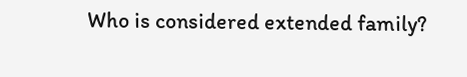Who is considered extended family?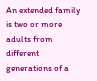An extended family is two or more adults from different generations of a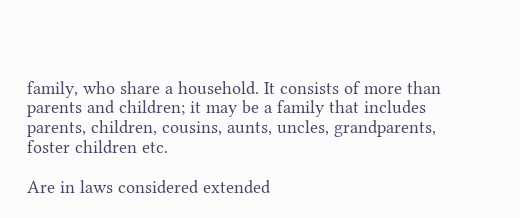family, who share a household. It consists of more than parents and children; it may be a family that includes parents, children, cousins, aunts, uncles, grandparents, foster children etc.

Are in laws considered extended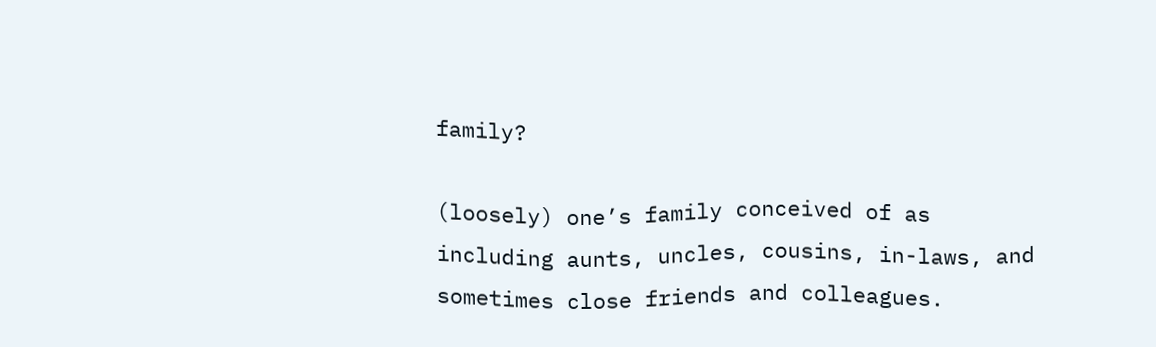family?

(loosely) one’s family conceived of as including aunts, uncles, cousins, in-laws, and sometimes close friends and colleagues.